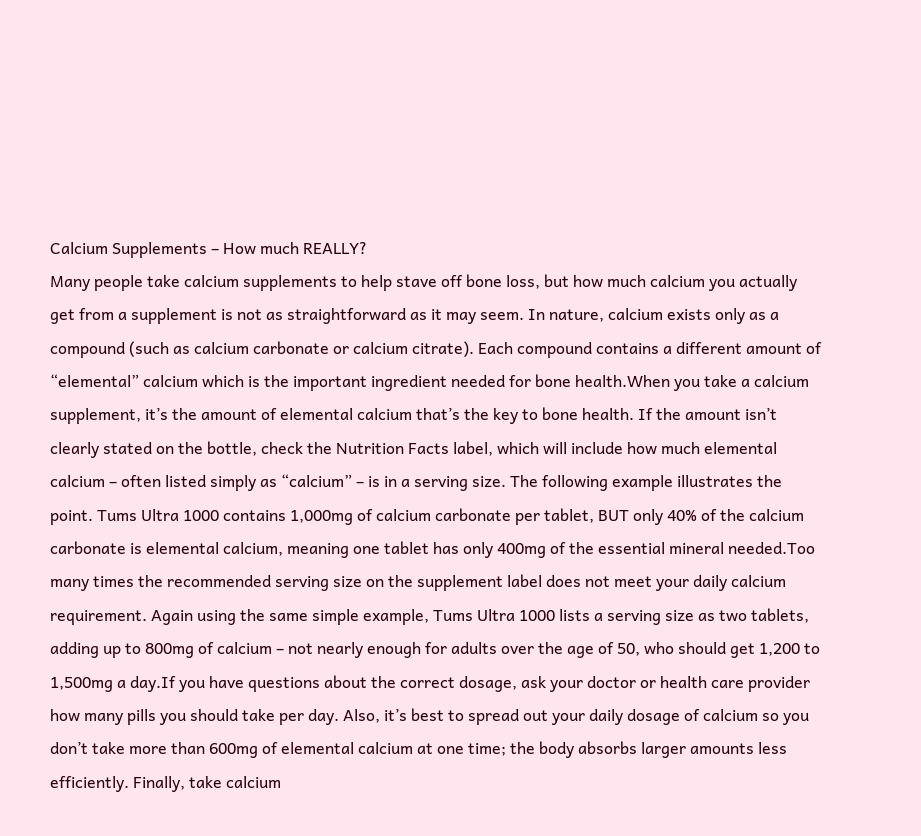Calcium Supplements – How much REALLY?
Many people take calcium supplements to help stave off bone loss, but how much calcium you actually get from a supplement is not as straightforward as it may seem. In nature, calcium exists only as a compound (such as calcium carbonate or calcium citrate). Each compound contains a different amount of “elemental” calcium which is the important ingredient needed for bone health.When you take a calcium supplement, it’s the amount of elemental calcium that’s the key to bone health. If the amount isn’t clearly stated on the bottle, check the Nutrition Facts label, which will include how much elemental calcium – often listed simply as “calcium” – is in a serving size. The following example illustrates the point. Tums Ultra 1000 contains 1,000mg of calcium carbonate per tablet, BUT only 40% of the calcium carbonate is elemental calcium, meaning one tablet has only 400mg of the essential mineral needed.Too many times the recommended serving size on the supplement label does not meet your daily calcium requirement. Again using the same simple example, Tums Ultra 1000 lists a serving size as two tablets, adding up to 800mg of calcium – not nearly enough for adults over the age of 50, who should get 1,200 to 1,500mg a day.If you have questions about the correct dosage, ask your doctor or health care provider how many pills you should take per day. Also, it’s best to spread out your daily dosage of calcium so you don’t take more than 600mg of elemental calcium at one time; the body absorbs larger amounts less efficiently. Finally, take calcium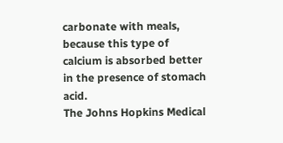carbonate with meals, because this type of calcium is absorbed better in the presence of stomach acid.
The Johns Hopkins Medical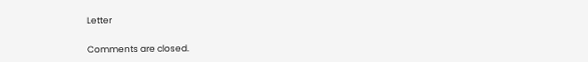Letter

Comments are closed.